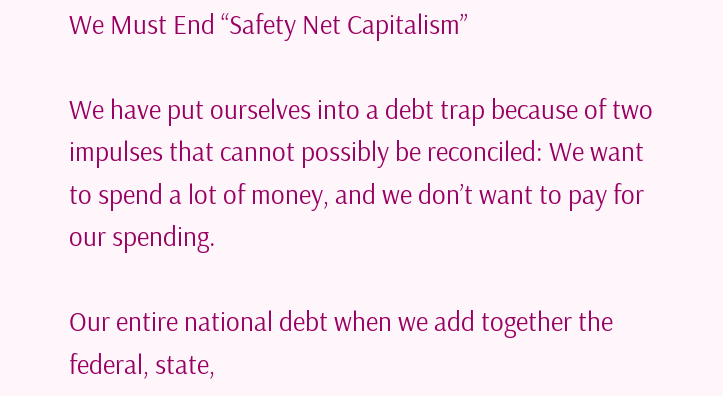We Must End “Safety Net Capitalism”

We have put ourselves into a debt trap because of two impulses that cannot possibly be reconciled: We want to spend a lot of money, and we don’t want to pay for our spending.

Our entire national debt when we add together the federal, state,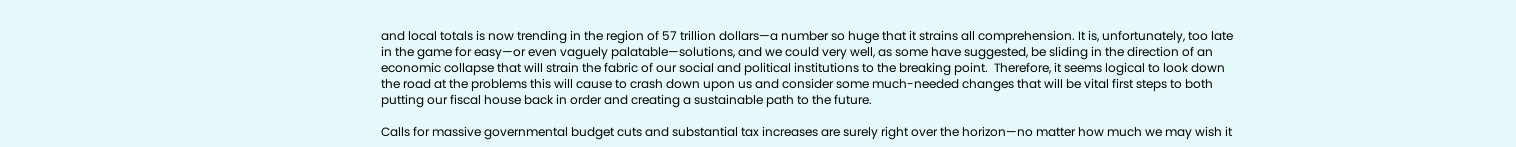and local totals is now trending in the region of 57 trillion dollars—a number so huge that it strains all comprehension. It is, unfortunately, too late in the game for easy—or even vaguely palatable—solutions, and we could very well, as some have suggested, be sliding in the direction of an economic collapse that will strain the fabric of our social and political institutions to the breaking point.  Therefore, it seems logical to look down the road at the problems this will cause to crash down upon us and consider some much-needed changes that will be vital first steps to both putting our fiscal house back in order and creating a sustainable path to the future.

Calls for massive governmental budget cuts and substantial tax increases are surely right over the horizon—no matter how much we may wish it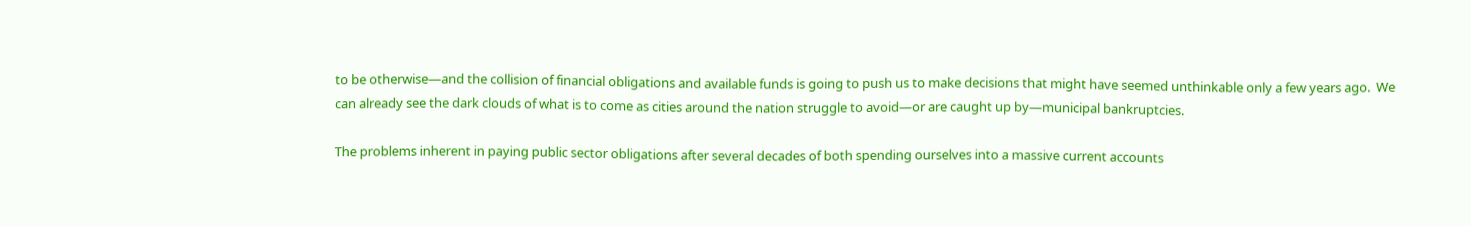to be otherwise—and the collision of financial obligations and available funds is going to push us to make decisions that might have seemed unthinkable only a few years ago.  We can already see the dark clouds of what is to come as cities around the nation struggle to avoid—or are caught up by—municipal bankruptcies.

The problems inherent in paying public sector obligations after several decades of both spending ourselves into a massive current accounts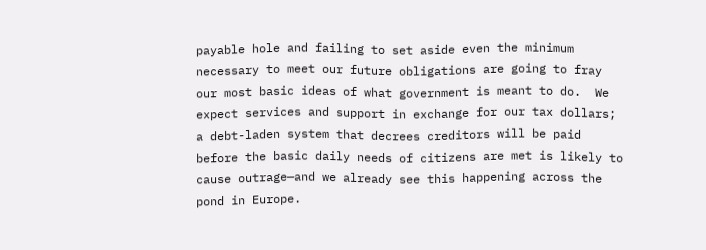payable hole and failing to set aside even the minimum necessary to meet our future obligations are going to fray our most basic ideas of what government is meant to do.  We expect services and support in exchange for our tax dollars; a debt-laden system that decrees creditors will be paid before the basic daily needs of citizens are met is likely to cause outrage—and we already see this happening across the pond in Europe.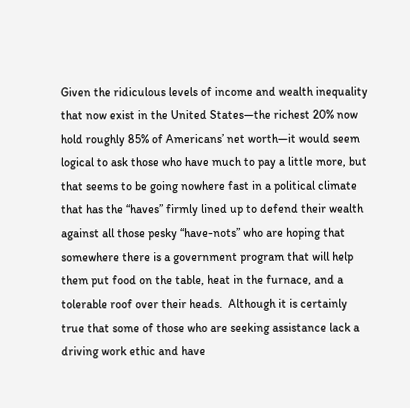Given the ridiculous levels of income and wealth inequality that now exist in the United States—the richest 20% now hold roughly 85% of Americans’ net worth—it would seem logical to ask those who have much to pay a little more, but that seems to be going nowhere fast in a political climate that has the “haves” firmly lined up to defend their wealth against all those pesky “have-nots” who are hoping that somewhere there is a government program that will help them put food on the table, heat in the furnace, and a tolerable roof over their heads.  Although it is certainly true that some of those who are seeking assistance lack a driving work ethic and have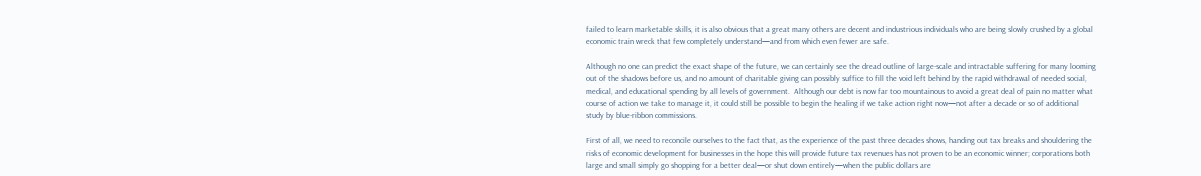failed to learn marketable skills, it is also obvious that a great many others are decent and industrious individuals who are being slowly crushed by a global economic train wreck that few completely understand—and from which even fewer are safe.

Although no one can predict the exact shape of the future, we can certainly see the dread outline of large-scale and intractable suffering for many looming out of the shadows before us, and no amount of charitable giving can possibly suffice to fill the void left behind by the rapid withdrawal of needed social, medical, and educational spending by all levels of government.  Although our debt is now far too mountainous to avoid a great deal of pain no matter what course of action we take to manage it, it could still be possible to begin the healing if we take action right now—not after a decade or so of additional study by blue-ribbon commissions.

First of all, we need to reconcile ourselves to the fact that, as the experience of the past three decades shows, handing out tax breaks and shouldering the risks of economic development for businesses in the hope this will provide future tax revenues has not proven to be an economic winner; corporations both large and small simply go shopping for a better deal—or shut down entirely—when the public dollars are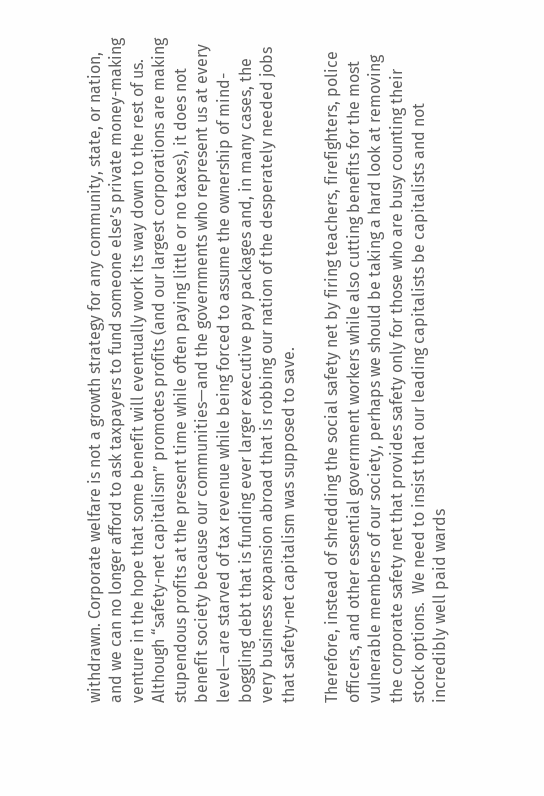withdrawn. Corporate welfare is not a growth strategy for any community, state, or nation, and we can no longer afford to ask taxpayers to fund someone else’s private money-making venture in the hope that some benefit will eventually work its way down to the rest of us.  Although “safety-net capitalism” promotes profits (and our largest corporations are making stupendous profits at the present time while often paying little or no taxes), it does not benefit society because our communities—and the governments who represent us at every level—are starved of tax revenue while being forced to assume the ownership of mind-boggling debt that is funding ever larger executive pay packages and, in many cases, the very business expansion abroad that is robbing our nation of the desperately needed jobs that safety-net capitalism was supposed to save.

Therefore, instead of shredding the social safety net by firing teachers, firefighters, police officers, and other essential government workers while also cutting benefits for the most vulnerable members of our society, perhaps we should be taking a hard look at removing the corporate safety net that provides safety only for those who are busy counting their stock options.  We need to insist that our leading capitalists be capitalists and not incredibly well paid wards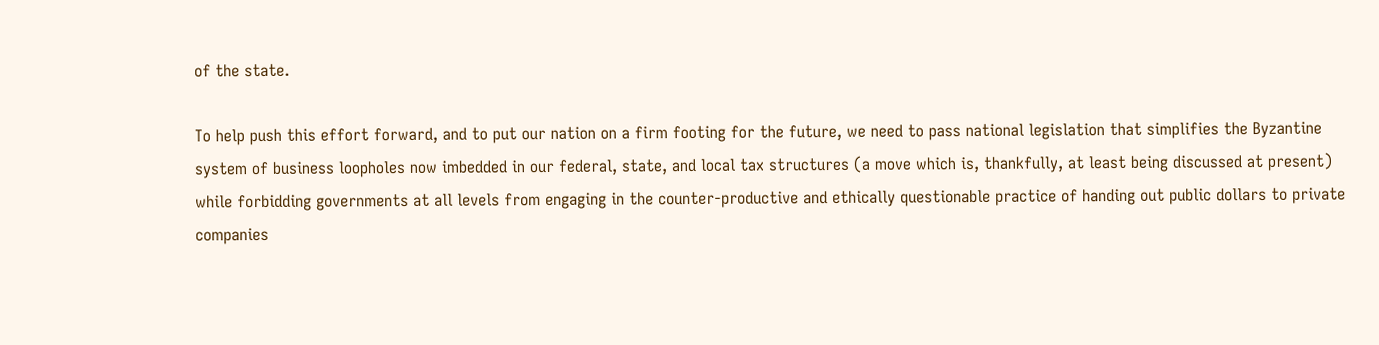of the state.

To help push this effort forward, and to put our nation on a firm footing for the future, we need to pass national legislation that simplifies the Byzantine system of business loopholes now imbedded in our federal, state, and local tax structures (a move which is, thankfully, at least being discussed at present) while forbidding governments at all levels from engaging in the counter-productive and ethically questionable practice of handing out public dollars to private companies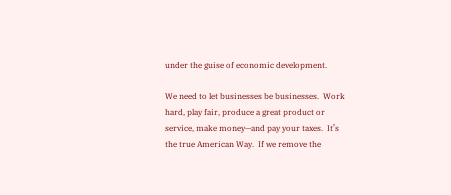under the guise of economic development.

We need to let businesses be businesses.  Work hard, play fair, produce a great product or service, make money—and pay your taxes.  It’s the true American Way.  If we remove the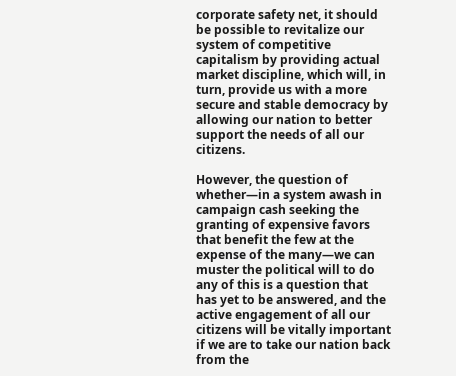corporate safety net, it should be possible to revitalize our system of competitive capitalism by providing actual market discipline, which will, in turn, provide us with a more secure and stable democracy by allowing our nation to better support the needs of all our citizens.

However, the question of whether—in a system awash in campaign cash seeking the granting of expensive favors that benefit the few at the expense of the many—we can muster the political will to do any of this is a question that has yet to be answered, and the active engagement of all our citizens will be vitally important if we are to take our nation back from the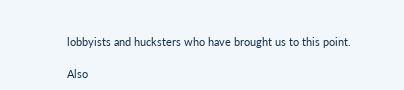lobbyists and hucksters who have brought us to this point.

Also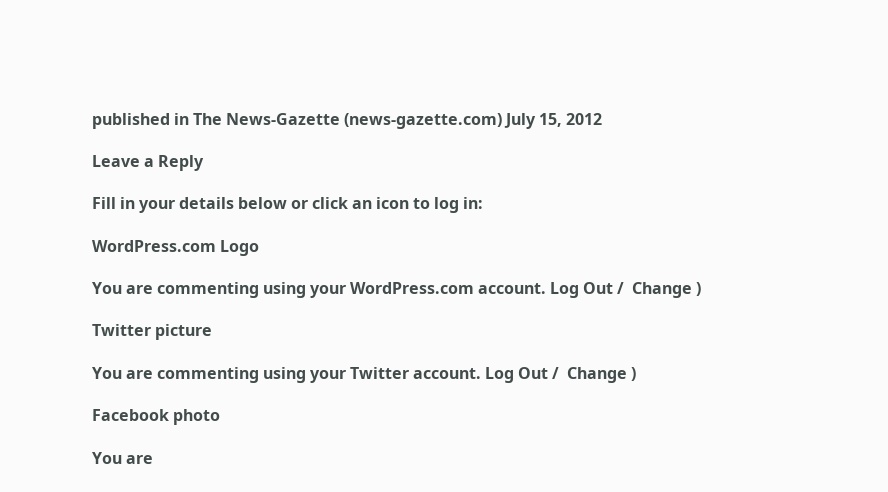published in The News-Gazette (news-gazette.com) July 15, 2012

Leave a Reply

Fill in your details below or click an icon to log in:

WordPress.com Logo

You are commenting using your WordPress.com account. Log Out /  Change )

Twitter picture

You are commenting using your Twitter account. Log Out /  Change )

Facebook photo

You are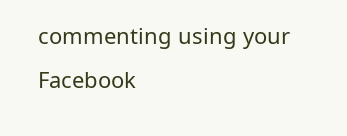commenting using your Facebook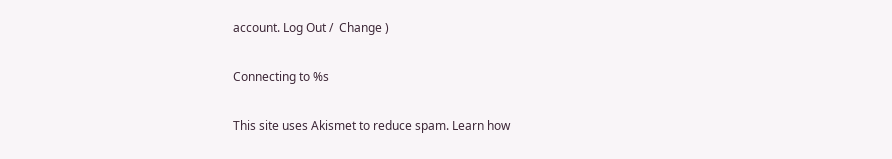account. Log Out /  Change )

Connecting to %s

This site uses Akismet to reduce spam. Learn how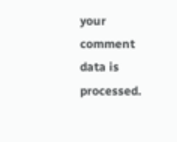your comment data is processed.